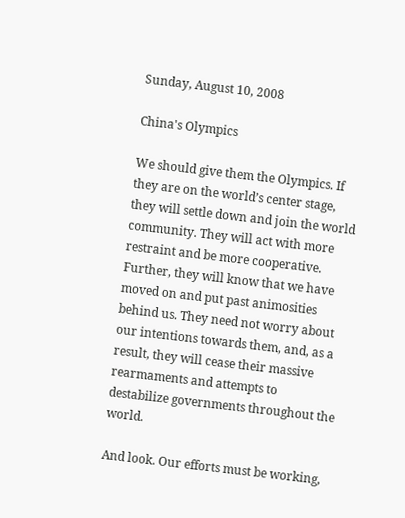Sunday, August 10, 2008

China's Olympics

We should give them the Olympics. If they are on the world’s center stage, they will settle down and join the world community. They will act with more restraint and be more cooperative. Further, they will know that we have moved on and put past animosities behind us. They need not worry about our intentions towards them, and, as a result, they will cease their massive rearmaments and attempts to destabilize governments throughout the world.

And look. Our efforts must be working,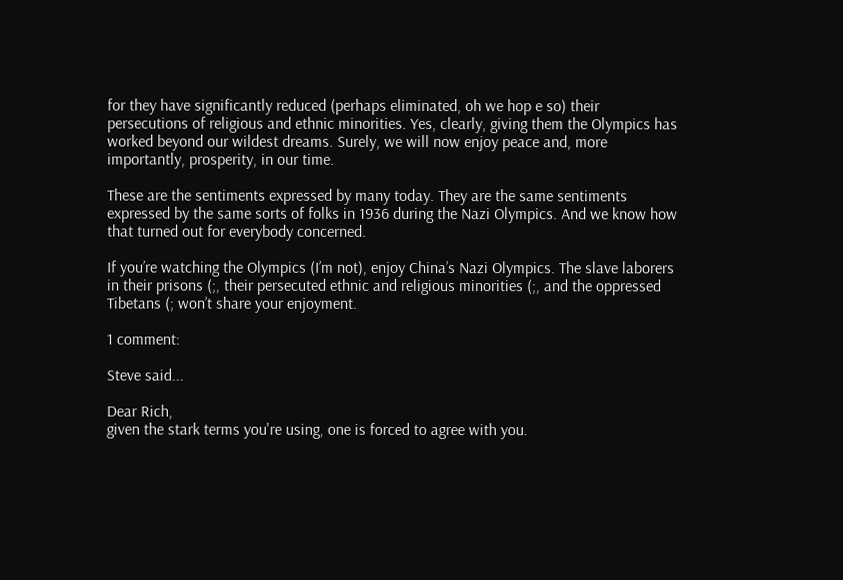for they have significantly reduced (perhaps eliminated, oh we hop e so) their persecutions of religious and ethnic minorities. Yes, clearly, giving them the Olympics has worked beyond our wildest dreams. Surely, we will now enjoy peace and, more importantly, prosperity, in our time.

These are the sentiments expressed by many today. They are the same sentiments expressed by the same sorts of folks in 1936 during the Nazi Olympics. And we know how that turned out for everybody concerned.

If you’re watching the Olympics (I’m not), enjoy China’s Nazi Olympics. The slave laborers in their prisons (;, their persecuted ethnic and religious minorities (;, and the oppressed Tibetans (; won’t share your enjoyment.

1 comment:

Steve said...

Dear Rich,
given the stark terms you're using, one is forced to agree with you.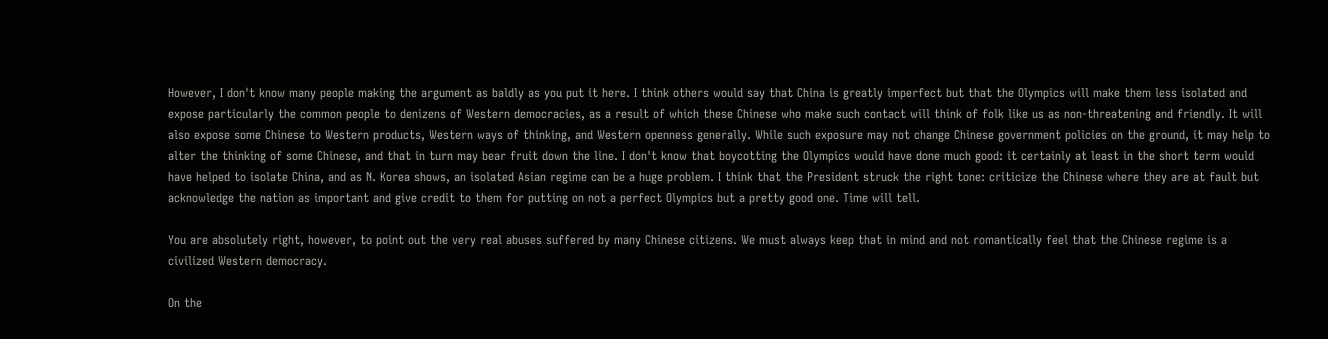However, I don't know many people making the argument as baldly as you put it here. I think others would say that China is greatly imperfect but that the Olympics will make them less isolated and expose particularly the common people to denizens of Western democracies, as a result of which these Chinese who make such contact will think of folk like us as non-threatening and friendly. It will also expose some Chinese to Western products, Western ways of thinking, and Western openness generally. While such exposure may not change Chinese government policies on the ground, it may help to alter the thinking of some Chinese, and that in turn may bear fruit down the line. I don't know that boycotting the Olympics would have done much good: it certainly at least in the short term would have helped to isolate China, and as N. Korea shows, an isolated Asian regime can be a huge problem. I think that the President struck the right tone: criticize the Chinese where they are at fault but acknowledge the nation as important and give credit to them for putting on not a perfect Olympics but a pretty good one. Time will tell.

You are absolutely right, however, to point out the very real abuses suffered by many Chinese citizens. We must always keep that in mind and not romantically feel that the Chinese regime is a civilized Western democracy.

On the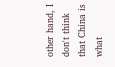other hand, I don't think that China is what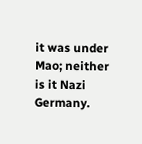it was under Mao; neither is it Nazi Germany.